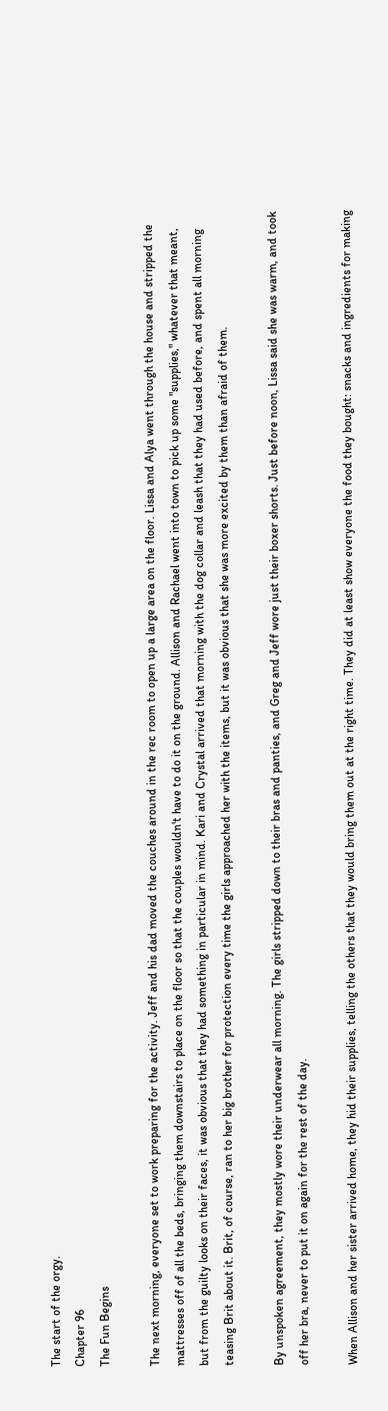The start of the orgy.
Chapter 96
The Fun Begins

The next morning, everyone set to work preparing for the activity. Jeff and his dad moved the couches around in the rec room to open up a large area on the floor. Lissa and Alya went through the house and stripped the mattresses off of all the beds, bringing them downstairs to place on the floor so that the couples wouldn't have to do it on the ground. Allison and Rachael went into town to pick up some "supplies," whatever that meant, but from the guilty looks on their faces, it was obvious that they had something in particular in mind. Kari and Crystal arrived that morning with the dog collar and leash that they had used before, and spent all morning teasing Brit about it. Brit, of course, ran to her big brother for protection every time the girls approached her with the items, but it was obvious that she was more excited by them than afraid of them.

By unspoken agreement, they mostly wore their underwear all morning. The girls stripped down to their bras and panties, and Greg and Jeff wore just their boxer shorts. Just before noon, Lissa said she was warm, and took off her bra, never to put it on again for the rest of the day.

When Allison and her sister arrived home, they hid their supplies, telling the others that they would bring them out at the right time. They did at least show everyone the food they bought: snacks and ingredients for making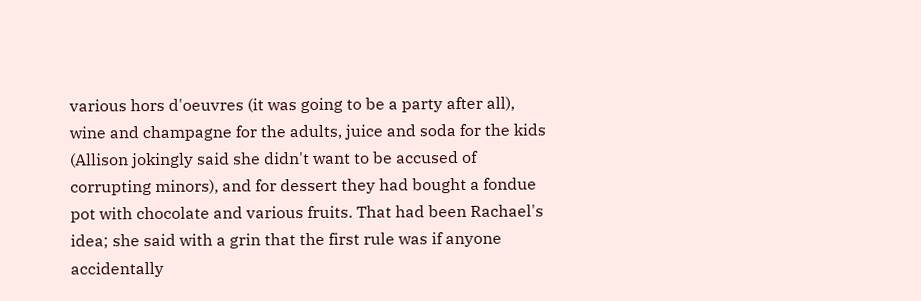various hors d'oeuvres (it was going to be a party after all), wine and champagne for the adults, juice and soda for the kids (Allison jokingly said she didn't want to be accused of corrupting minors), and for dessert they had bought a fondue pot with chocolate and various fruits. That had been Rachael's idea; she said with a grin that the first rule was if anyone accidentally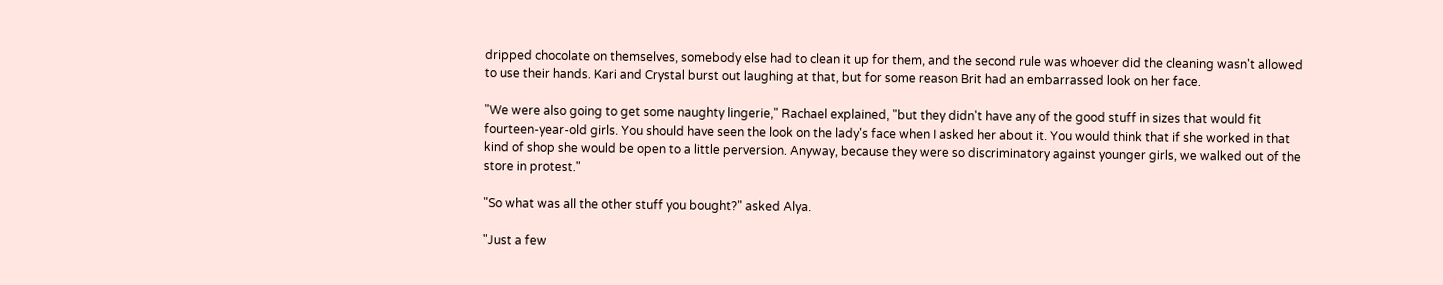dripped chocolate on themselves, somebody else had to clean it up for them, and the second rule was whoever did the cleaning wasn't allowed to use their hands. Kari and Crystal burst out laughing at that, but for some reason Brit had an embarrassed look on her face.

"We were also going to get some naughty lingerie," Rachael explained, "but they didn't have any of the good stuff in sizes that would fit fourteen-year-old girls. You should have seen the look on the lady's face when I asked her about it. You would think that if she worked in that kind of shop she would be open to a little perversion. Anyway, because they were so discriminatory against younger girls, we walked out of the store in protest."

"So what was all the other stuff you bought?" asked Alya.

"Just a few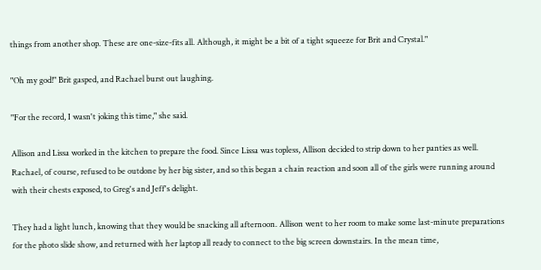things from another shop. These are one-size-fits all. Although, it might be a bit of a tight squeeze for Brit and Crystal."

"Oh my god!" Brit gasped, and Rachael burst out laughing.

"For the record, I wasn't joking this time," she said.

Allison and Lissa worked in the kitchen to prepare the food. Since Lissa was topless, Allison decided to strip down to her panties as well. Rachael, of course, refused to be outdone by her big sister, and so this began a chain reaction and soon all of the girls were running around with their chests exposed, to Greg's and Jeff's delight.

They had a light lunch, knowing that they would be snacking all afternoon. Allison went to her room to make some last-minute preparations for the photo slide show, and returned with her laptop all ready to connect to the big screen downstairs. In the mean time,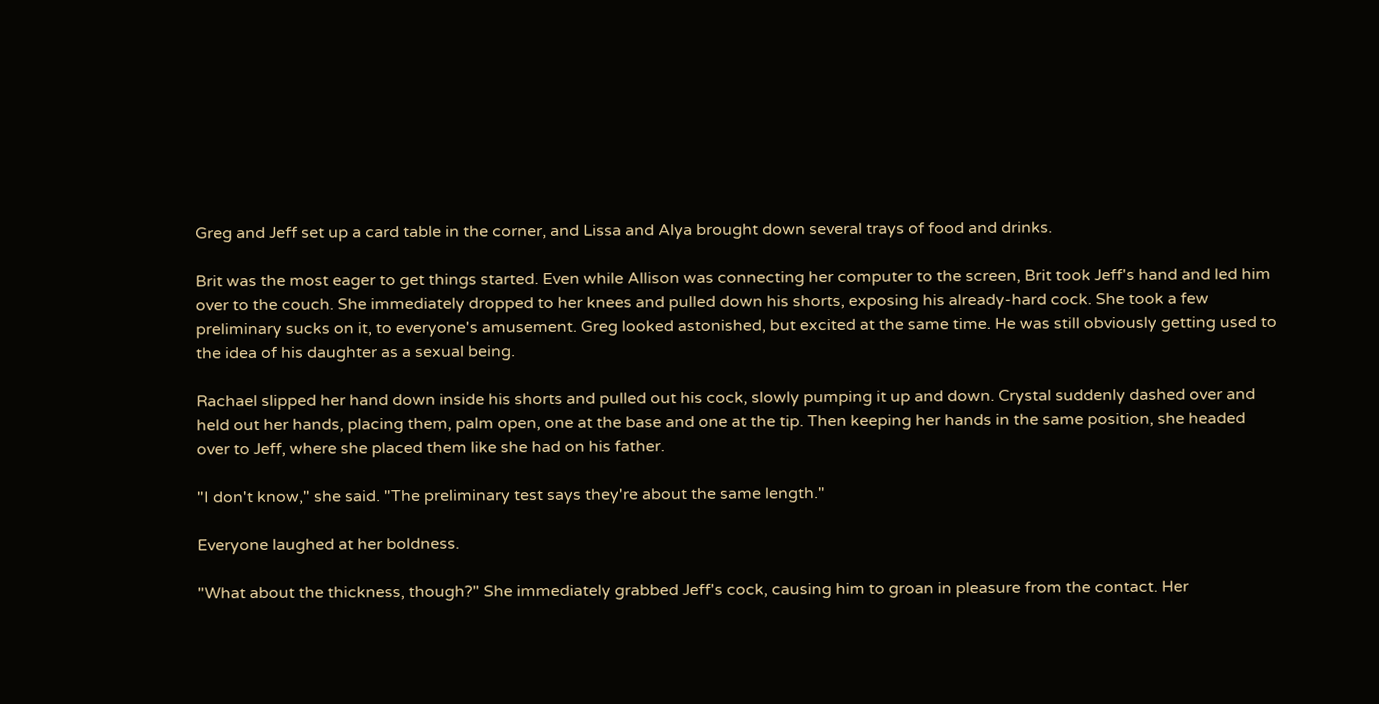Greg and Jeff set up a card table in the corner, and Lissa and Alya brought down several trays of food and drinks.

Brit was the most eager to get things started. Even while Allison was connecting her computer to the screen, Brit took Jeff's hand and led him over to the couch. She immediately dropped to her knees and pulled down his shorts, exposing his already-hard cock. She took a few preliminary sucks on it, to everyone's amusement. Greg looked astonished, but excited at the same time. He was still obviously getting used to the idea of his daughter as a sexual being.

Rachael slipped her hand down inside his shorts and pulled out his cock, slowly pumping it up and down. Crystal suddenly dashed over and held out her hands, placing them, palm open, one at the base and one at the tip. Then keeping her hands in the same position, she headed over to Jeff, where she placed them like she had on his father.

"I don't know," she said. "The preliminary test says they're about the same length."

Everyone laughed at her boldness.

"What about the thickness, though?" She immediately grabbed Jeff's cock, causing him to groan in pleasure from the contact. Her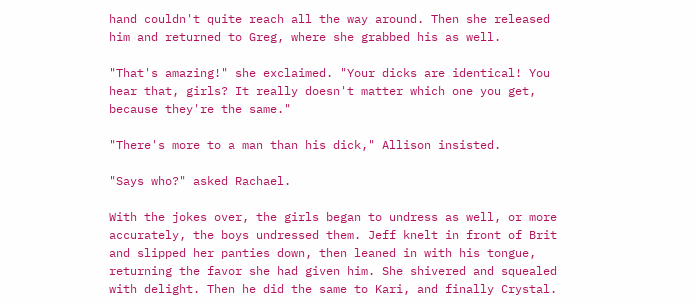hand couldn't quite reach all the way around. Then she released him and returned to Greg, where she grabbed his as well.

"That's amazing!" she exclaimed. "Your dicks are identical! You hear that, girls? It really doesn't matter which one you get, because they're the same."

"There's more to a man than his dick," Allison insisted.

"Says who?" asked Rachael.

With the jokes over, the girls began to undress as well, or more accurately, the boys undressed them. Jeff knelt in front of Brit and slipped her panties down, then leaned in with his tongue, returning the favor she had given him. She shivered and squealed with delight. Then he did the same to Kari, and finally Crystal.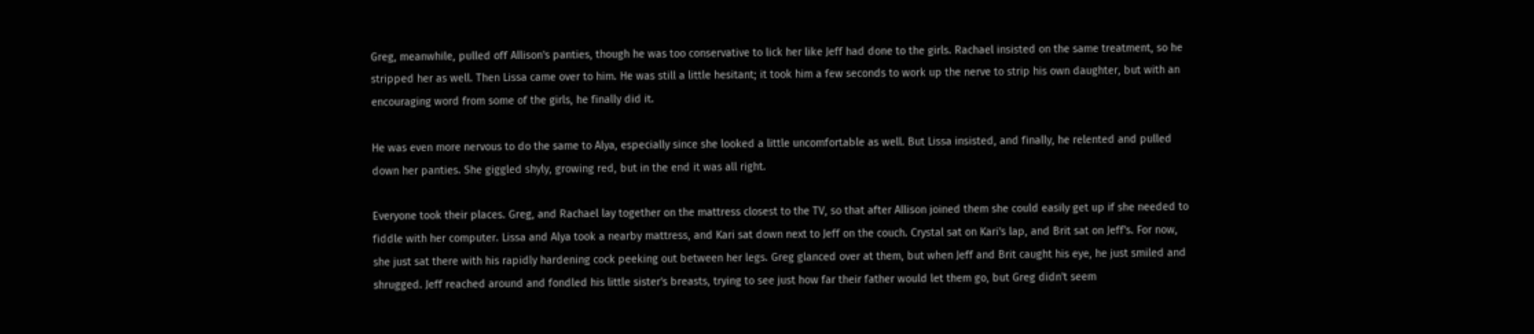Greg, meanwhile, pulled off Allison's panties, though he was too conservative to lick her like Jeff had done to the girls. Rachael insisted on the same treatment, so he stripped her as well. Then Lissa came over to him. He was still a little hesitant; it took him a few seconds to work up the nerve to strip his own daughter, but with an encouraging word from some of the girls, he finally did it.

He was even more nervous to do the same to Alya, especially since she looked a little uncomfortable as well. But Lissa insisted, and finally, he relented and pulled down her panties. She giggled shyly, growing red, but in the end it was all right.

Everyone took their places. Greg, and Rachael lay together on the mattress closest to the TV, so that after Allison joined them she could easily get up if she needed to fiddle with her computer. Lissa and Alya took a nearby mattress, and Kari sat down next to Jeff on the couch. Crystal sat on Kari's lap, and Brit sat on Jeff's. For now, she just sat there with his rapidly hardening cock peeking out between her legs. Greg glanced over at them, but when Jeff and Brit caught his eye, he just smiled and shrugged. Jeff reached around and fondled his little sister's breasts, trying to see just how far their father would let them go, but Greg didn't seem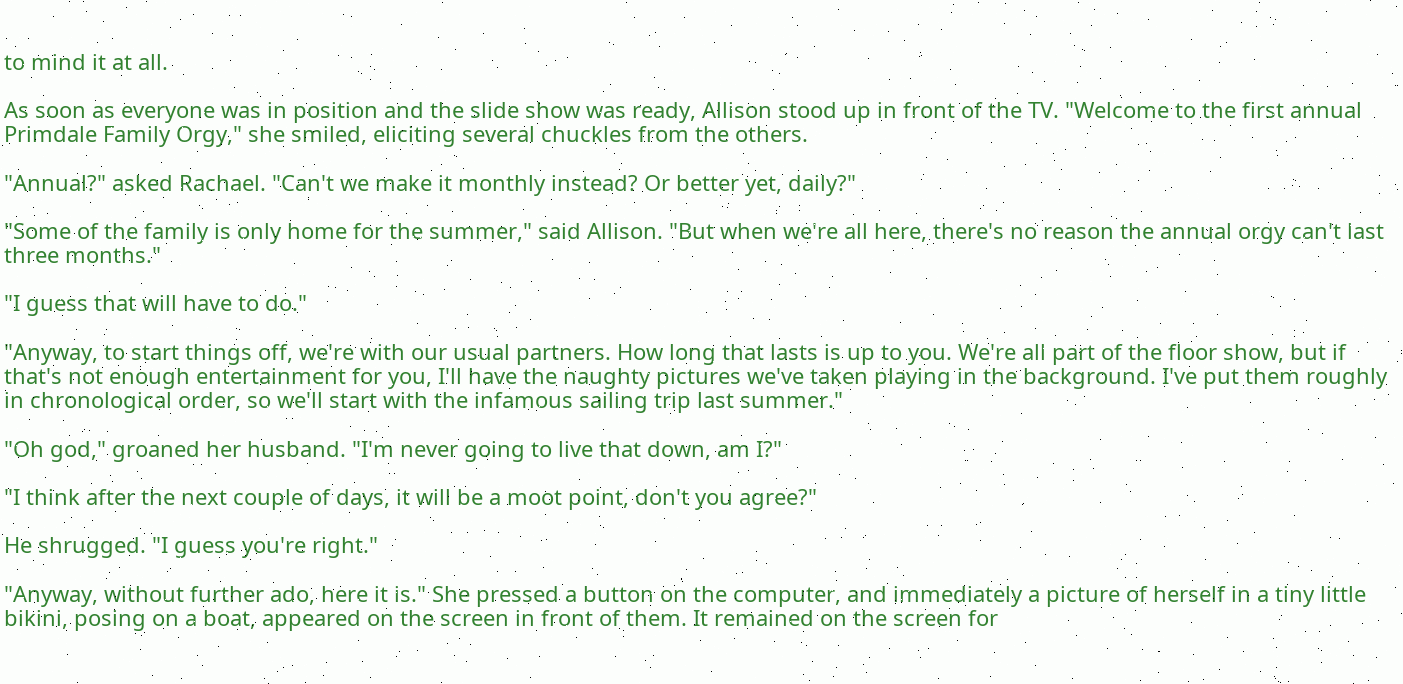to mind it at all.

As soon as everyone was in position and the slide show was ready, Allison stood up in front of the TV. "Welcome to the first annual Primdale Family Orgy," she smiled, eliciting several chuckles from the others.

"Annual?" asked Rachael. "Can't we make it monthly instead? Or better yet, daily?"

"Some of the family is only home for the summer," said Allison. "But when we're all here, there's no reason the annual orgy can't last three months."

"I guess that will have to do."

"Anyway, to start things off, we're with our usual partners. How long that lasts is up to you. We're all part of the floor show, but if that's not enough entertainment for you, I'll have the naughty pictures we've taken playing in the background. I've put them roughly in chronological order, so we'll start with the infamous sailing trip last summer."

"Oh god," groaned her husband. "I'm never going to live that down, am I?"

"I think after the next couple of days, it will be a moot point, don't you agree?"

He shrugged. "I guess you're right."

"Anyway, without further ado, here it is." She pressed a button on the computer, and immediately a picture of herself in a tiny little bikini, posing on a boat, appeared on the screen in front of them. It remained on the screen for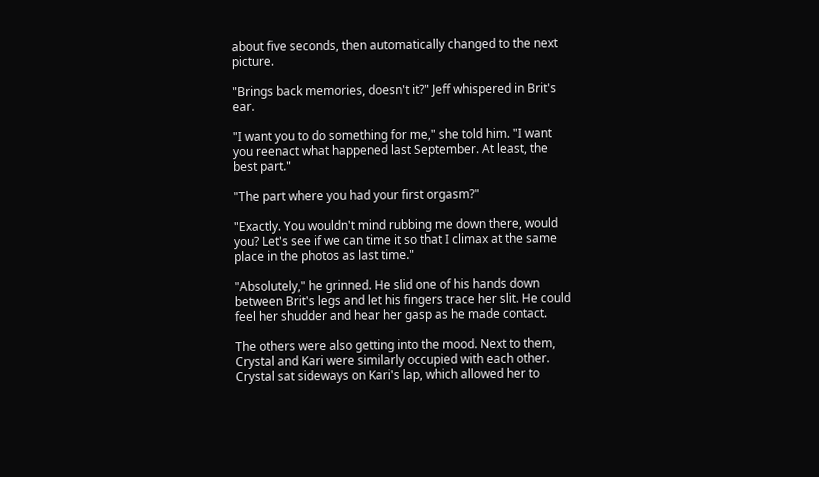about five seconds, then automatically changed to the next picture.

"Brings back memories, doesn't it?" Jeff whispered in Brit's ear.

"I want you to do something for me," she told him. "I want you reenact what happened last September. At least, the best part."

"The part where you had your first orgasm?"

"Exactly. You wouldn't mind rubbing me down there, would you? Let's see if we can time it so that I climax at the same place in the photos as last time."

"Absolutely," he grinned. He slid one of his hands down between Brit's legs and let his fingers trace her slit. He could feel her shudder and hear her gasp as he made contact.

The others were also getting into the mood. Next to them, Crystal and Kari were similarly occupied with each other. Crystal sat sideways on Kari's lap, which allowed her to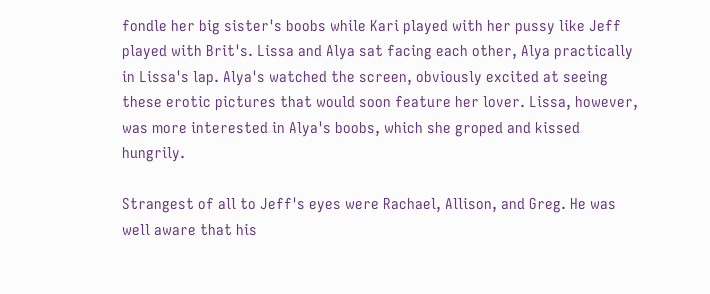fondle her big sister's boobs while Kari played with her pussy like Jeff played with Brit's. Lissa and Alya sat facing each other, Alya practically in Lissa's lap. Alya's watched the screen, obviously excited at seeing these erotic pictures that would soon feature her lover. Lissa, however, was more interested in Alya's boobs, which she groped and kissed hungrily.

Strangest of all to Jeff's eyes were Rachael, Allison, and Greg. He was well aware that his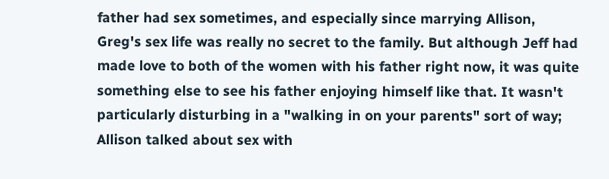father had sex sometimes, and especially since marrying Allison, Greg's sex life was really no secret to the family. But although Jeff had made love to both of the women with his father right now, it was quite something else to see his father enjoying himself like that. It wasn't particularly disturbing in a "walking in on your parents" sort of way; Allison talked about sex with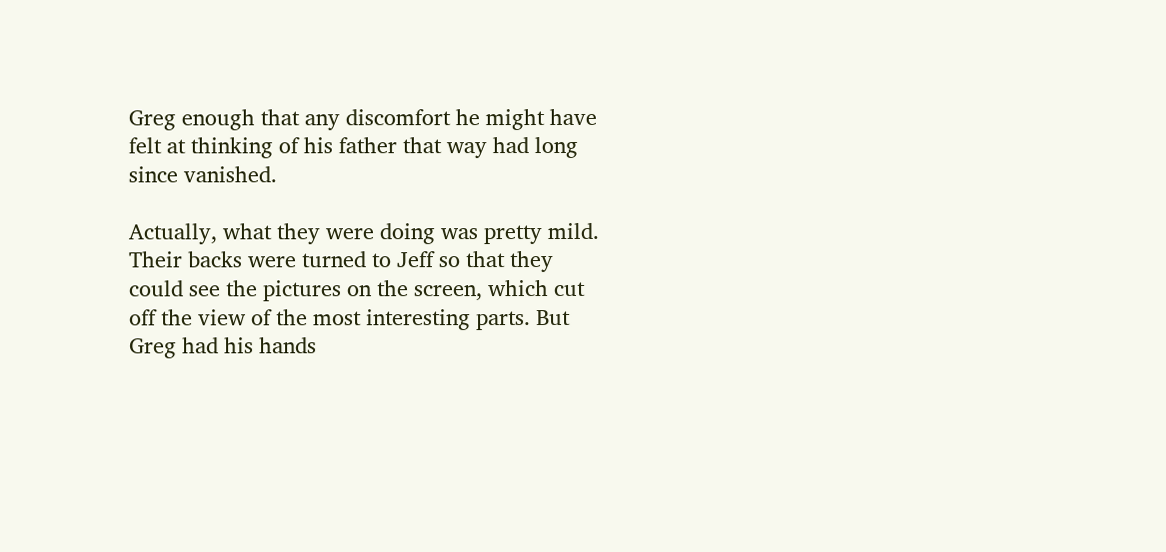Greg enough that any discomfort he might have felt at thinking of his father that way had long since vanished.

Actually, what they were doing was pretty mild. Their backs were turned to Jeff so that they could see the pictures on the screen, which cut off the view of the most interesting parts. But Greg had his hands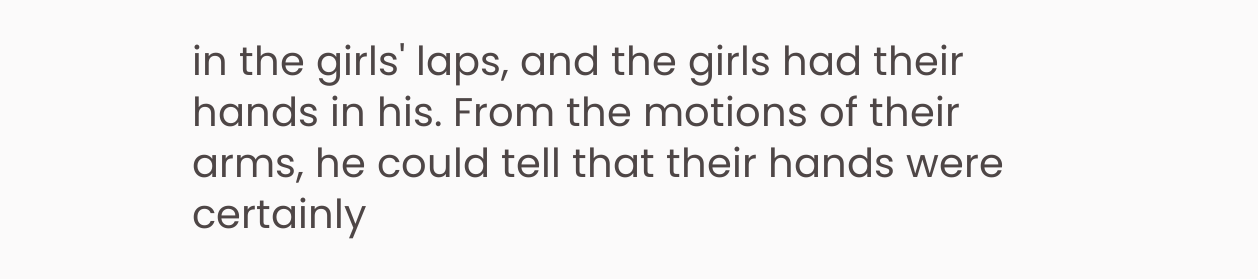in the girls' laps, and the girls had their hands in his. From the motions of their arms, he could tell that their hands were certainly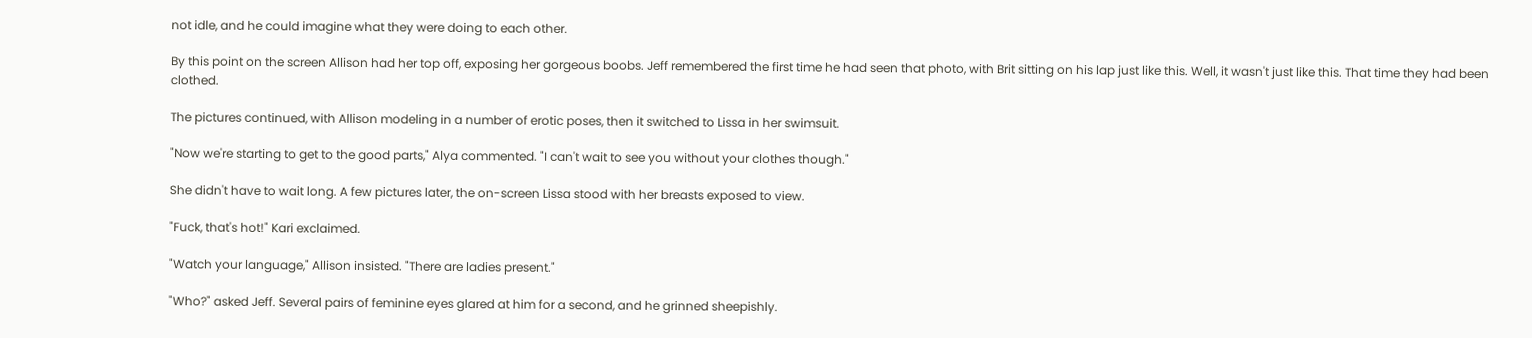not idle, and he could imagine what they were doing to each other.

By this point on the screen Allison had her top off, exposing her gorgeous boobs. Jeff remembered the first time he had seen that photo, with Brit sitting on his lap just like this. Well, it wasn't just like this. That time they had been clothed.

The pictures continued, with Allison modeling in a number of erotic poses, then it switched to Lissa in her swimsuit.

"Now we're starting to get to the good parts," Alya commented. "I can't wait to see you without your clothes though."

She didn't have to wait long. A few pictures later, the on-screen Lissa stood with her breasts exposed to view.

"Fuck, that's hot!" Kari exclaimed.

"Watch your language," Allison insisted. "There are ladies present."

"Who?" asked Jeff. Several pairs of feminine eyes glared at him for a second, and he grinned sheepishly.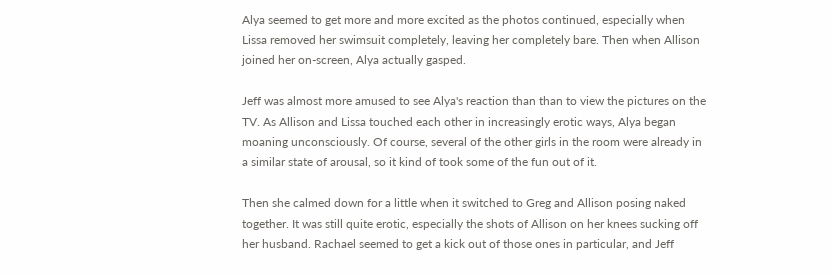Alya seemed to get more and more excited as the photos continued, especially when Lissa removed her swimsuit completely, leaving her completely bare. Then when Allison joined her on-screen, Alya actually gasped.

Jeff was almost more amused to see Alya's reaction than than to view the pictures on the TV. As Allison and Lissa touched each other in increasingly erotic ways, Alya began moaning unconsciously. Of course, several of the other girls in the room were already in a similar state of arousal, so it kind of took some of the fun out of it.

Then she calmed down for a little when it switched to Greg and Allison posing naked together. It was still quite erotic, especially the shots of Allison on her knees sucking off her husband. Rachael seemed to get a kick out of those ones in particular, and Jeff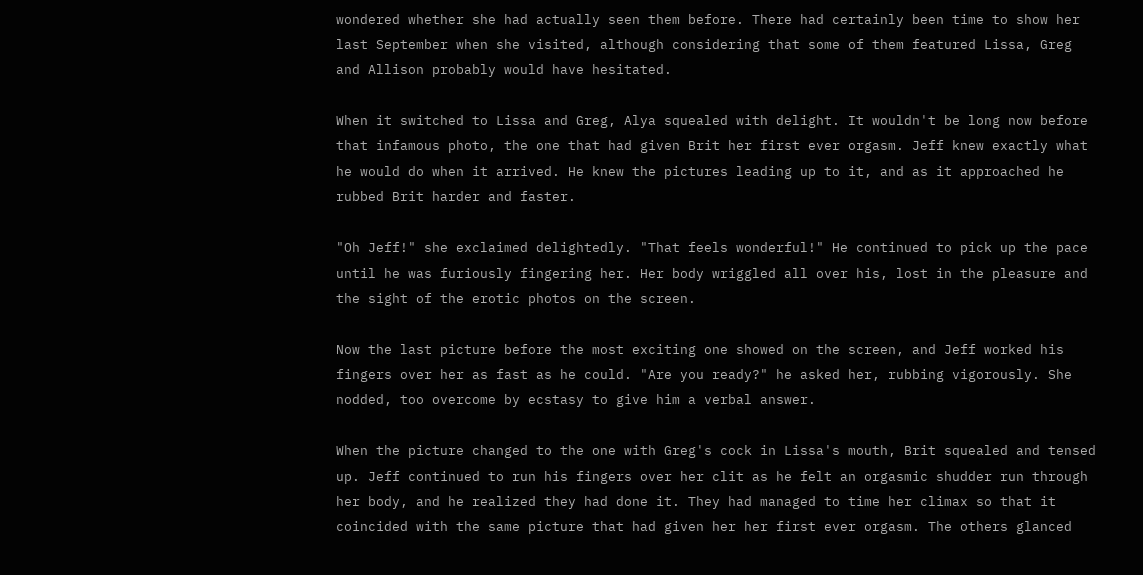wondered whether she had actually seen them before. There had certainly been time to show her last September when she visited, although considering that some of them featured Lissa, Greg and Allison probably would have hesitated.

When it switched to Lissa and Greg, Alya squealed with delight. It wouldn't be long now before that infamous photo, the one that had given Brit her first ever orgasm. Jeff knew exactly what he would do when it arrived. He knew the pictures leading up to it, and as it approached he rubbed Brit harder and faster.

"Oh Jeff!" she exclaimed delightedly. "That feels wonderful!" He continued to pick up the pace until he was furiously fingering her. Her body wriggled all over his, lost in the pleasure and the sight of the erotic photos on the screen.

Now the last picture before the most exciting one showed on the screen, and Jeff worked his fingers over her as fast as he could. "Are you ready?" he asked her, rubbing vigorously. She nodded, too overcome by ecstasy to give him a verbal answer.

When the picture changed to the one with Greg's cock in Lissa's mouth, Brit squealed and tensed up. Jeff continued to run his fingers over her clit as he felt an orgasmic shudder run through her body, and he realized they had done it. They had managed to time her climax so that it coincided with the same picture that had given her her first ever orgasm. The others glanced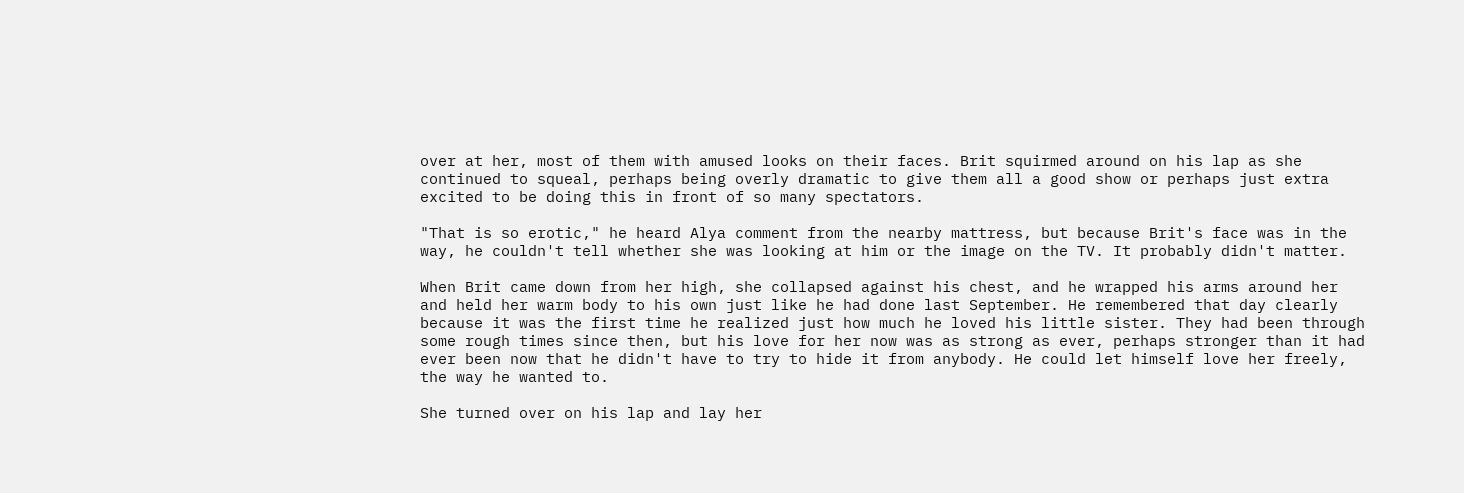over at her, most of them with amused looks on their faces. Brit squirmed around on his lap as she continued to squeal, perhaps being overly dramatic to give them all a good show or perhaps just extra excited to be doing this in front of so many spectators.

"That is so erotic," he heard Alya comment from the nearby mattress, but because Brit's face was in the way, he couldn't tell whether she was looking at him or the image on the TV. It probably didn't matter.

When Brit came down from her high, she collapsed against his chest, and he wrapped his arms around her and held her warm body to his own just like he had done last September. He remembered that day clearly because it was the first time he realized just how much he loved his little sister. They had been through some rough times since then, but his love for her now was as strong as ever, perhaps stronger than it had ever been now that he didn't have to try to hide it from anybody. He could let himself love her freely, the way he wanted to.

She turned over on his lap and lay her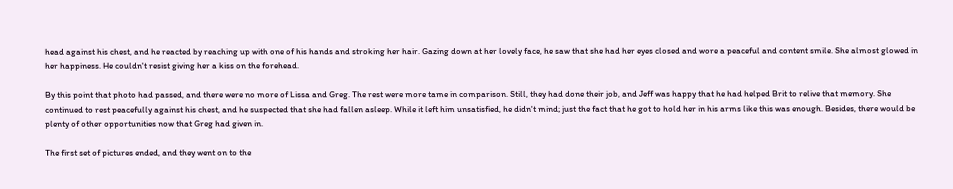head against his chest, and he reacted by reaching up with one of his hands and stroking her hair. Gazing down at her lovely face, he saw that she had her eyes closed and wore a peaceful and content smile. She almost glowed in her happiness. He couldn't resist giving her a kiss on the forehead.

By this point that photo had passed, and there were no more of Lissa and Greg. The rest were more tame in comparison. Still, they had done their job, and Jeff was happy that he had helped Brit to relive that memory. She continued to rest peacefully against his chest, and he suspected that she had fallen asleep. While it left him unsatisfied, he didn't mind; just the fact that he got to hold her in his arms like this was enough. Besides, there would be plenty of other opportunities now that Greg had given in.

The first set of pictures ended, and they went on to the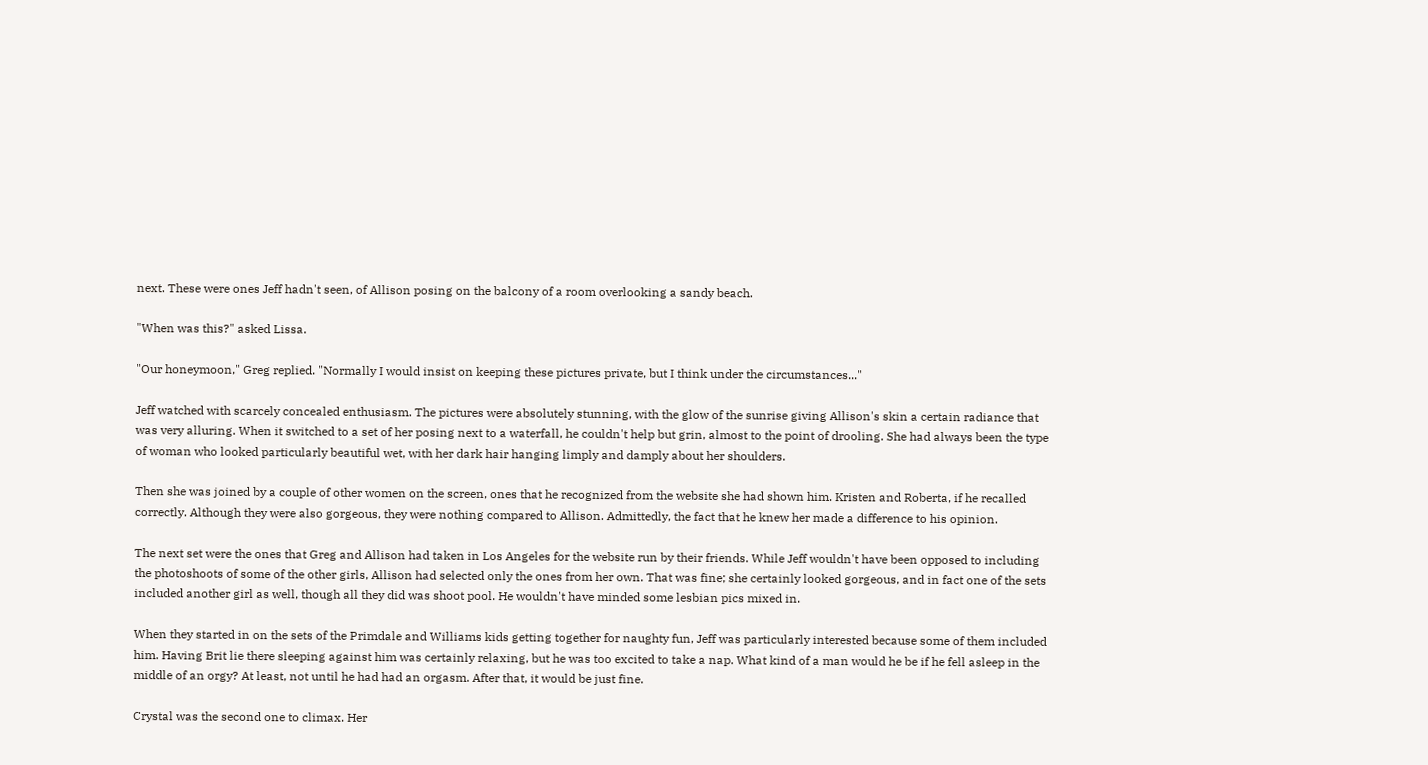next. These were ones Jeff hadn't seen, of Allison posing on the balcony of a room overlooking a sandy beach.

"When was this?" asked Lissa.

"Our honeymoon," Greg replied. "Normally I would insist on keeping these pictures private, but I think under the circumstances..."

Jeff watched with scarcely concealed enthusiasm. The pictures were absolutely stunning, with the glow of the sunrise giving Allison's skin a certain radiance that was very alluring. When it switched to a set of her posing next to a waterfall, he couldn't help but grin, almost to the point of drooling. She had always been the type of woman who looked particularly beautiful wet, with her dark hair hanging limply and damply about her shoulders.

Then she was joined by a couple of other women on the screen, ones that he recognized from the website she had shown him. Kristen and Roberta, if he recalled correctly. Although they were also gorgeous, they were nothing compared to Allison. Admittedly, the fact that he knew her made a difference to his opinion.

The next set were the ones that Greg and Allison had taken in Los Angeles for the website run by their friends. While Jeff wouldn't have been opposed to including the photoshoots of some of the other girls, Allison had selected only the ones from her own. That was fine; she certainly looked gorgeous, and in fact one of the sets included another girl as well, though all they did was shoot pool. He wouldn't have minded some lesbian pics mixed in.

When they started in on the sets of the Primdale and Williams kids getting together for naughty fun, Jeff was particularly interested because some of them included him. Having Brit lie there sleeping against him was certainly relaxing, but he was too excited to take a nap. What kind of a man would he be if he fell asleep in the middle of an orgy? At least, not until he had had an orgasm. After that, it would be just fine.

Crystal was the second one to climax. Her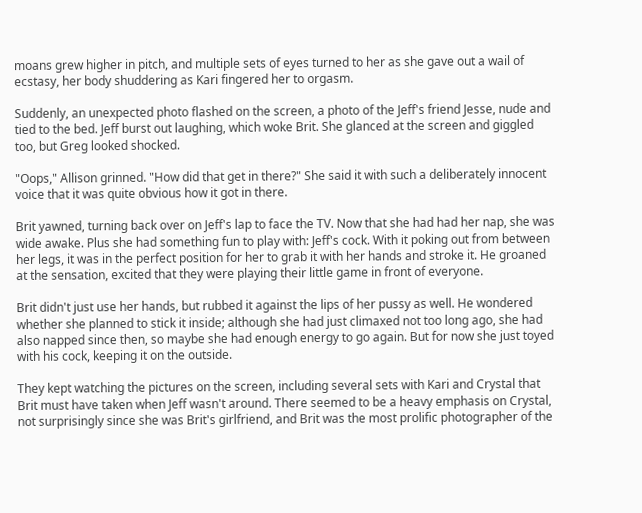moans grew higher in pitch, and multiple sets of eyes turned to her as she gave out a wail of ecstasy, her body shuddering as Kari fingered her to orgasm.

Suddenly, an unexpected photo flashed on the screen, a photo of the Jeff's friend Jesse, nude and tied to the bed. Jeff burst out laughing, which woke Brit. She glanced at the screen and giggled too, but Greg looked shocked.

"Oops," Allison grinned. "How did that get in there?" She said it with such a deliberately innocent voice that it was quite obvious how it got in there.

Brit yawned, turning back over on Jeff's lap to face the TV. Now that she had had her nap, she was wide awake. Plus she had something fun to play with: Jeff's cock. With it poking out from between her legs, it was in the perfect position for her to grab it with her hands and stroke it. He groaned at the sensation, excited that they were playing their little game in front of everyone.

Brit didn't just use her hands, but rubbed it against the lips of her pussy as well. He wondered whether she planned to stick it inside; although she had just climaxed not too long ago, she had also napped since then, so maybe she had enough energy to go again. But for now she just toyed with his cock, keeping it on the outside.

They kept watching the pictures on the screen, including several sets with Kari and Crystal that Brit must have taken when Jeff wasn't around. There seemed to be a heavy emphasis on Crystal, not surprisingly since she was Brit's girlfriend, and Brit was the most prolific photographer of the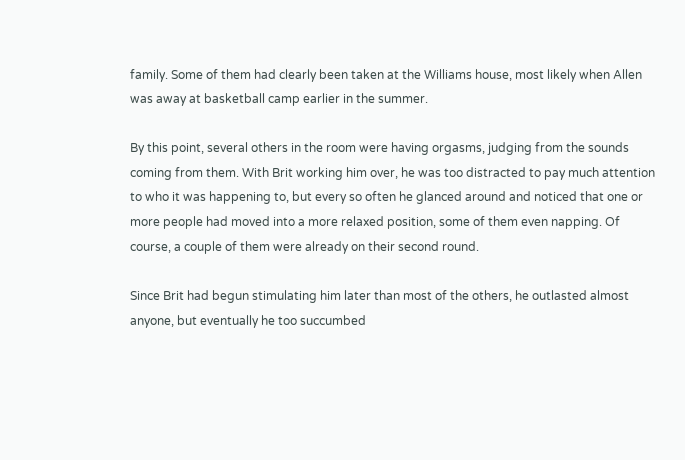family. Some of them had clearly been taken at the Williams house, most likely when Allen was away at basketball camp earlier in the summer.

By this point, several others in the room were having orgasms, judging from the sounds coming from them. With Brit working him over, he was too distracted to pay much attention to who it was happening to, but every so often he glanced around and noticed that one or more people had moved into a more relaxed position, some of them even napping. Of course, a couple of them were already on their second round.

Since Brit had begun stimulating him later than most of the others, he outlasted almost anyone, but eventually he too succumbed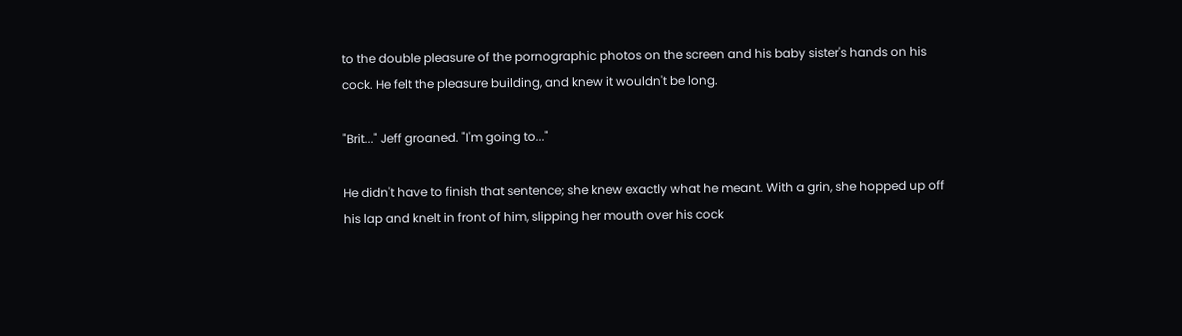to the double pleasure of the pornographic photos on the screen and his baby sister's hands on his cock. He felt the pleasure building, and knew it wouldn't be long.

"Brit..." Jeff groaned. "I'm going to..."

He didn't have to finish that sentence; she knew exactly what he meant. With a grin, she hopped up off his lap and knelt in front of him, slipping her mouth over his cock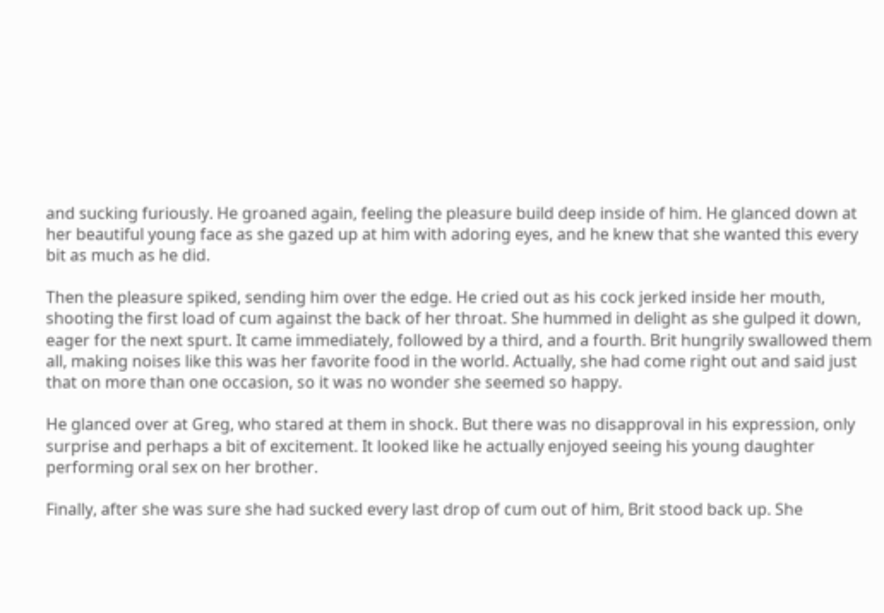and sucking furiously. He groaned again, feeling the pleasure build deep inside of him. He glanced down at her beautiful young face as she gazed up at him with adoring eyes, and he knew that she wanted this every bit as much as he did.

Then the pleasure spiked, sending him over the edge. He cried out as his cock jerked inside her mouth, shooting the first load of cum against the back of her throat. She hummed in delight as she gulped it down, eager for the next spurt. It came immediately, followed by a third, and a fourth. Brit hungrily swallowed them all, making noises like this was her favorite food in the world. Actually, she had come right out and said just that on more than one occasion, so it was no wonder she seemed so happy.

He glanced over at Greg, who stared at them in shock. But there was no disapproval in his expression, only surprise and perhaps a bit of excitement. It looked like he actually enjoyed seeing his young daughter performing oral sex on her brother.

Finally, after she was sure she had sucked every last drop of cum out of him, Brit stood back up. She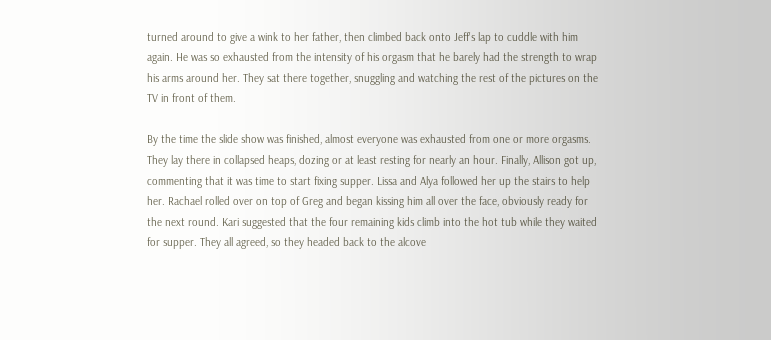turned around to give a wink to her father, then climbed back onto Jeff's lap to cuddle with him again. He was so exhausted from the intensity of his orgasm that he barely had the strength to wrap his arms around her. They sat there together, snuggling and watching the rest of the pictures on the TV in front of them.

By the time the slide show was finished, almost everyone was exhausted from one or more orgasms. They lay there in collapsed heaps, dozing or at least resting for nearly an hour. Finally, Allison got up, commenting that it was time to start fixing supper. Lissa and Alya followed her up the stairs to help her. Rachael rolled over on top of Greg and began kissing him all over the face, obviously ready for the next round. Kari suggested that the four remaining kids climb into the hot tub while they waited for supper. They all agreed, so they headed back to the alcove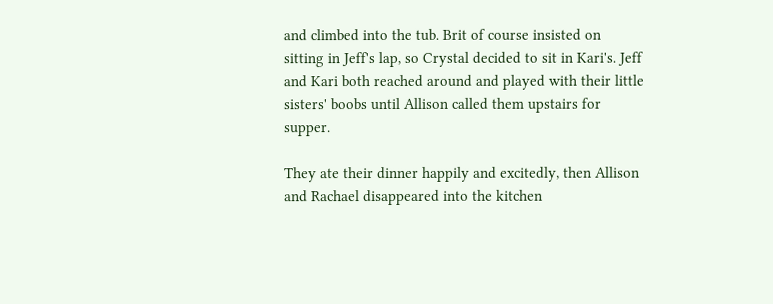and climbed into the tub. Brit of course insisted on sitting in Jeff's lap, so Crystal decided to sit in Kari's. Jeff and Kari both reached around and played with their little sisters' boobs until Allison called them upstairs for supper.

They ate their dinner happily and excitedly, then Allison and Rachael disappeared into the kitchen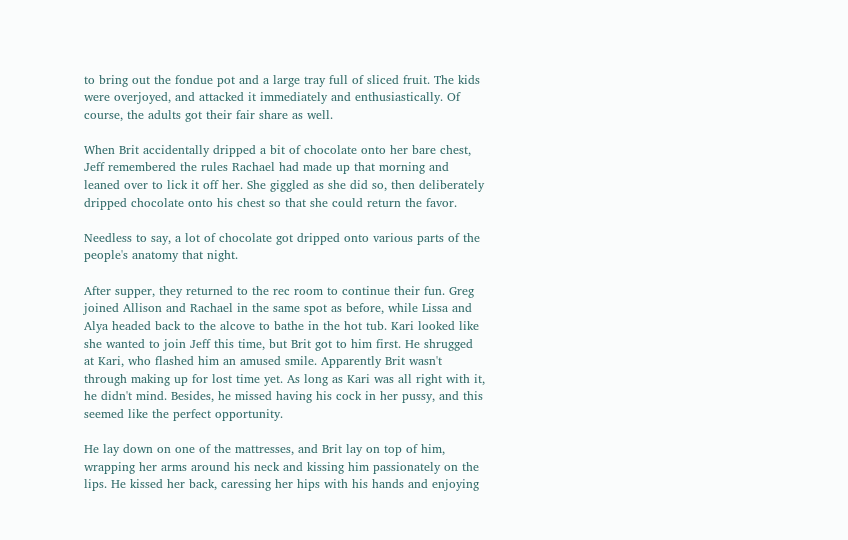to bring out the fondue pot and a large tray full of sliced fruit. The kids were overjoyed, and attacked it immediately and enthusiastically. Of course, the adults got their fair share as well.

When Brit accidentally dripped a bit of chocolate onto her bare chest, Jeff remembered the rules Rachael had made up that morning and leaned over to lick it off her. She giggled as she did so, then deliberately dripped chocolate onto his chest so that she could return the favor.

Needless to say, a lot of chocolate got dripped onto various parts of the people's anatomy that night.

After supper, they returned to the rec room to continue their fun. Greg joined Allison and Rachael in the same spot as before, while Lissa and Alya headed back to the alcove to bathe in the hot tub. Kari looked like she wanted to join Jeff this time, but Brit got to him first. He shrugged at Kari, who flashed him an amused smile. Apparently Brit wasn't through making up for lost time yet. As long as Kari was all right with it, he didn't mind. Besides, he missed having his cock in her pussy, and this seemed like the perfect opportunity.

He lay down on one of the mattresses, and Brit lay on top of him, wrapping her arms around his neck and kissing him passionately on the lips. He kissed her back, caressing her hips with his hands and enjoying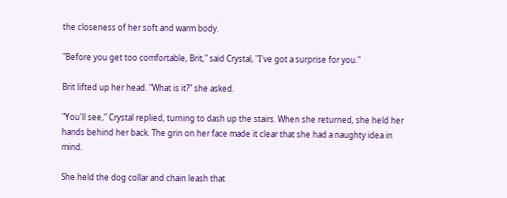the closeness of her soft and warm body.

"Before you get too comfortable, Brit," said Crystal, "I've got a surprise for you."

Brit lifted up her head. "What is it?" she asked.

"You'll see," Crystal replied, turning to dash up the stairs. When she returned, she held her hands behind her back. The grin on her face made it clear that she had a naughty idea in mind.

She held the dog collar and chain leash that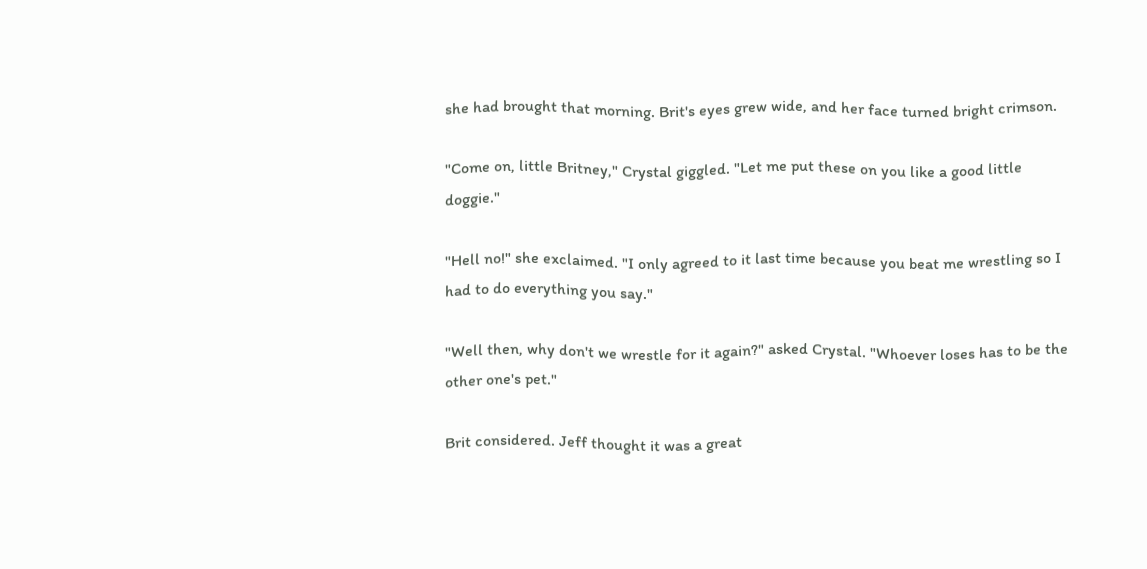she had brought that morning. Brit's eyes grew wide, and her face turned bright crimson.

"Come on, little Britney," Crystal giggled. "Let me put these on you like a good little doggie."

"Hell no!" she exclaimed. "I only agreed to it last time because you beat me wrestling so I had to do everything you say."

"Well then, why don't we wrestle for it again?" asked Crystal. "Whoever loses has to be the other one's pet."

Brit considered. Jeff thought it was a great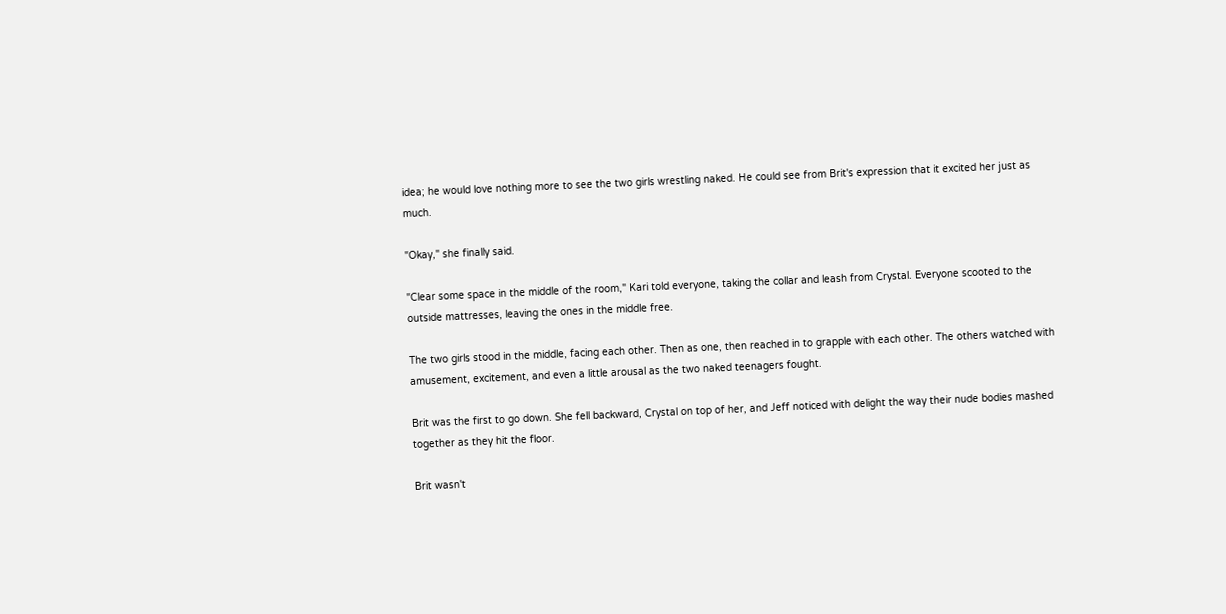idea; he would love nothing more to see the two girls wrestling naked. He could see from Brit's expression that it excited her just as much.

"Okay," she finally said.

"Clear some space in the middle of the room," Kari told everyone, taking the collar and leash from Crystal. Everyone scooted to the outside mattresses, leaving the ones in the middle free.

The two girls stood in the middle, facing each other. Then as one, then reached in to grapple with each other. The others watched with amusement, excitement, and even a little arousal as the two naked teenagers fought.

Brit was the first to go down. She fell backward, Crystal on top of her, and Jeff noticed with delight the way their nude bodies mashed together as they hit the floor.

Brit wasn't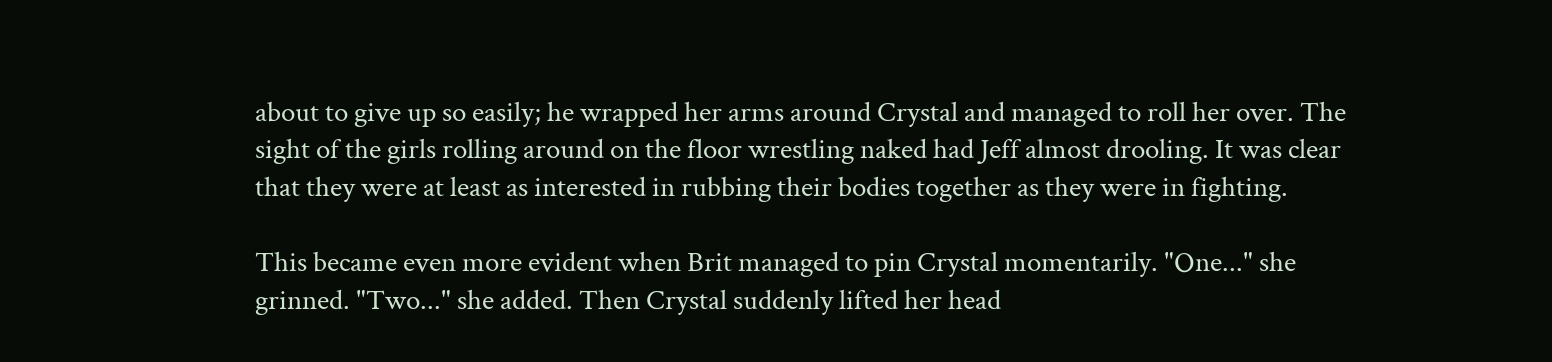about to give up so easily; he wrapped her arms around Crystal and managed to roll her over. The sight of the girls rolling around on the floor wrestling naked had Jeff almost drooling. It was clear that they were at least as interested in rubbing their bodies together as they were in fighting.

This became even more evident when Brit managed to pin Crystal momentarily. "One..." she grinned. "Two..." she added. Then Crystal suddenly lifted her head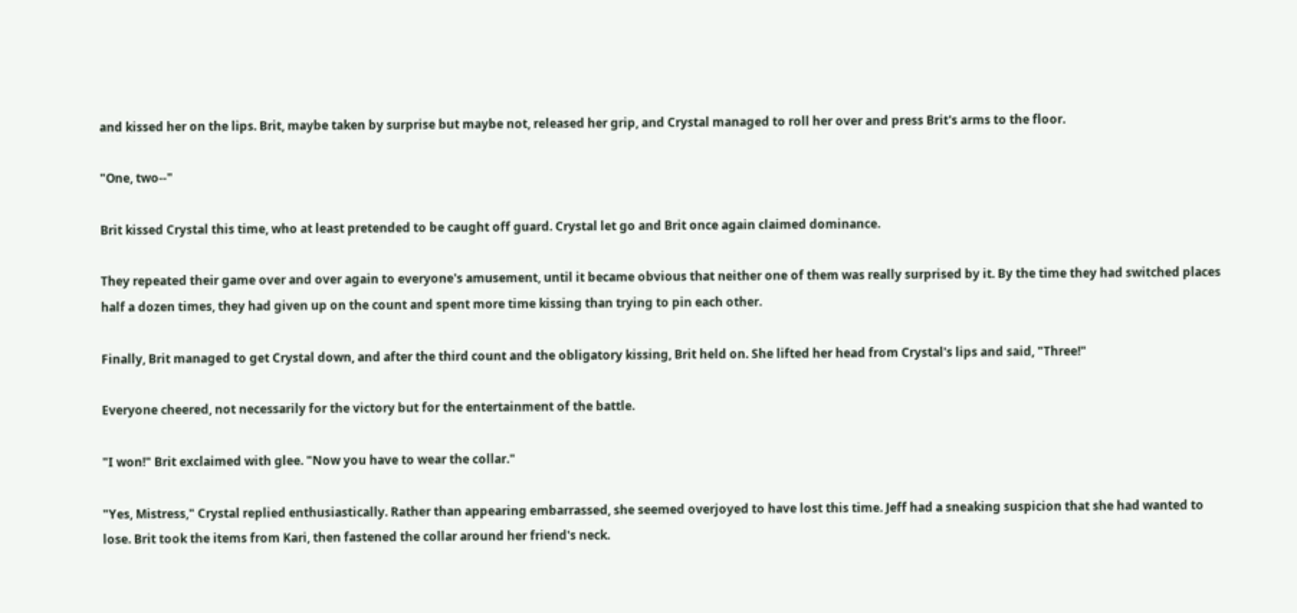and kissed her on the lips. Brit, maybe taken by surprise but maybe not, released her grip, and Crystal managed to roll her over and press Brit's arms to the floor.

"One, two--"

Brit kissed Crystal this time, who at least pretended to be caught off guard. Crystal let go and Brit once again claimed dominance.

They repeated their game over and over again to everyone's amusement, until it became obvious that neither one of them was really surprised by it. By the time they had switched places half a dozen times, they had given up on the count and spent more time kissing than trying to pin each other.

Finally, Brit managed to get Crystal down, and after the third count and the obligatory kissing, Brit held on. She lifted her head from Crystal's lips and said, "Three!"

Everyone cheered, not necessarily for the victory but for the entertainment of the battle.

"I won!" Brit exclaimed with glee. "Now you have to wear the collar."

"Yes, Mistress," Crystal replied enthusiastically. Rather than appearing embarrassed, she seemed overjoyed to have lost this time. Jeff had a sneaking suspicion that she had wanted to lose. Brit took the items from Kari, then fastened the collar around her friend's neck.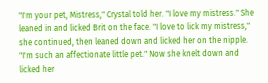"I'm your pet, Mistress," Crystal told her. "I love my mistress." She leaned in and licked Brit on the face. "I love to lick my mistress," she continued, then leaned down and licked her on the nipple. "I'm such an affectionate little pet." Now she knelt down and licked her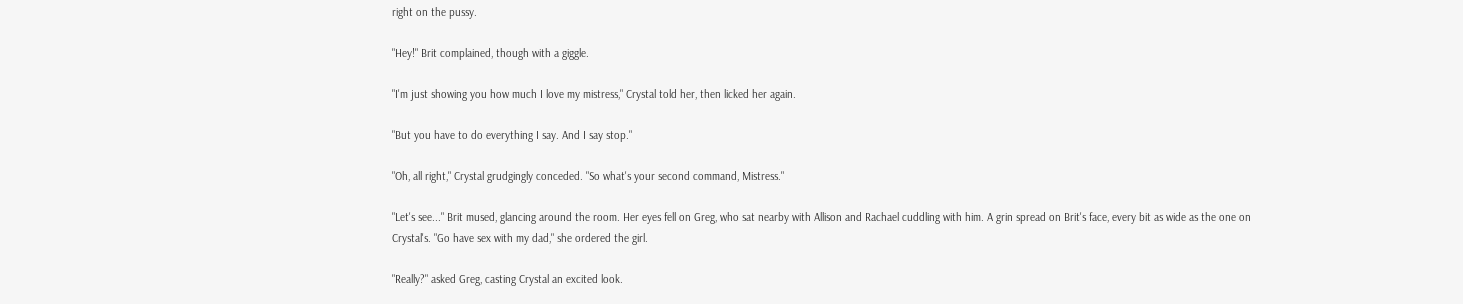right on the pussy.

"Hey!" Brit complained, though with a giggle.

"I'm just showing you how much I love my mistress," Crystal told her, then licked her again.

"But you have to do everything I say. And I say stop."

"Oh, all right," Crystal grudgingly conceded. "So what's your second command, Mistress."

"Let's see..." Brit mused, glancing around the room. Her eyes fell on Greg, who sat nearby with Allison and Rachael cuddling with him. A grin spread on Brit's face, every bit as wide as the one on Crystal's. "Go have sex with my dad," she ordered the girl.

"Really?" asked Greg, casting Crystal an excited look.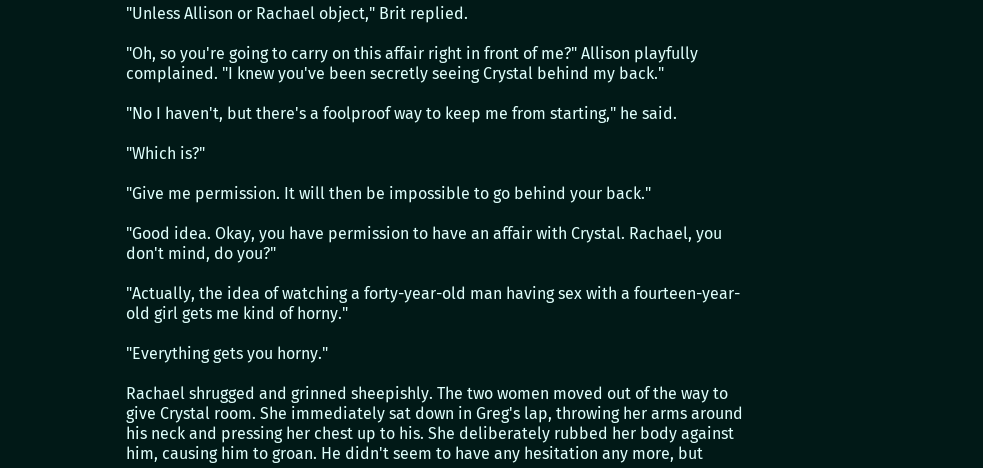"Unless Allison or Rachael object," Brit replied.

"Oh, so you're going to carry on this affair right in front of me?" Allison playfully complained. "I knew you've been secretly seeing Crystal behind my back."

"No I haven't, but there's a foolproof way to keep me from starting," he said.

"Which is?"

"Give me permission. It will then be impossible to go behind your back."

"Good idea. Okay, you have permission to have an affair with Crystal. Rachael, you don't mind, do you?"

"Actually, the idea of watching a forty-year-old man having sex with a fourteen-year-old girl gets me kind of horny."

"Everything gets you horny."

Rachael shrugged and grinned sheepishly. The two women moved out of the way to give Crystal room. She immediately sat down in Greg's lap, throwing her arms around his neck and pressing her chest up to his. She deliberately rubbed her body against him, causing him to groan. He didn't seem to have any hesitation any more, but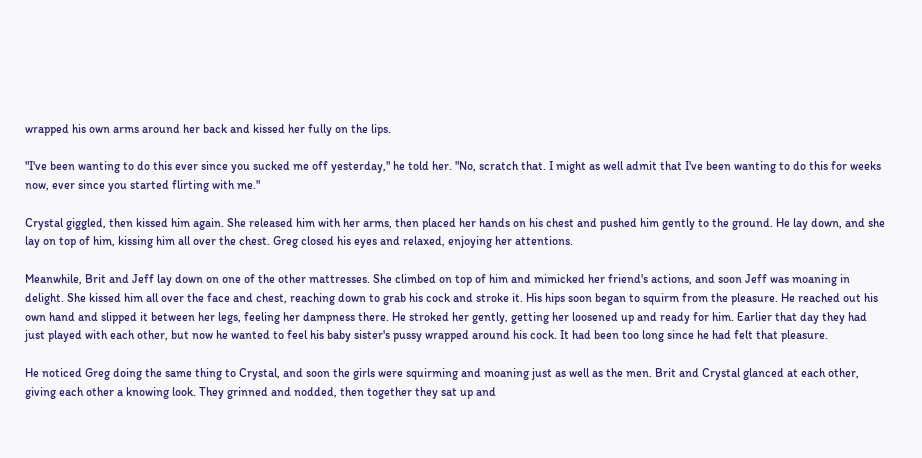wrapped his own arms around her back and kissed her fully on the lips.

"I've been wanting to do this ever since you sucked me off yesterday," he told her. "No, scratch that. I might as well admit that I've been wanting to do this for weeks now, ever since you started flirting with me."

Crystal giggled, then kissed him again. She released him with her arms, then placed her hands on his chest and pushed him gently to the ground. He lay down, and she lay on top of him, kissing him all over the chest. Greg closed his eyes and relaxed, enjoying her attentions.

Meanwhile, Brit and Jeff lay down on one of the other mattresses. She climbed on top of him and mimicked her friend's actions, and soon Jeff was moaning in delight. She kissed him all over the face and chest, reaching down to grab his cock and stroke it. His hips soon began to squirm from the pleasure. He reached out his own hand and slipped it between her legs, feeling her dampness there. He stroked her gently, getting her loosened up and ready for him. Earlier that day they had just played with each other, but now he wanted to feel his baby sister's pussy wrapped around his cock. It had been too long since he had felt that pleasure.

He noticed Greg doing the same thing to Crystal, and soon the girls were squirming and moaning just as well as the men. Brit and Crystal glanced at each other, giving each other a knowing look. They grinned and nodded, then together they sat up and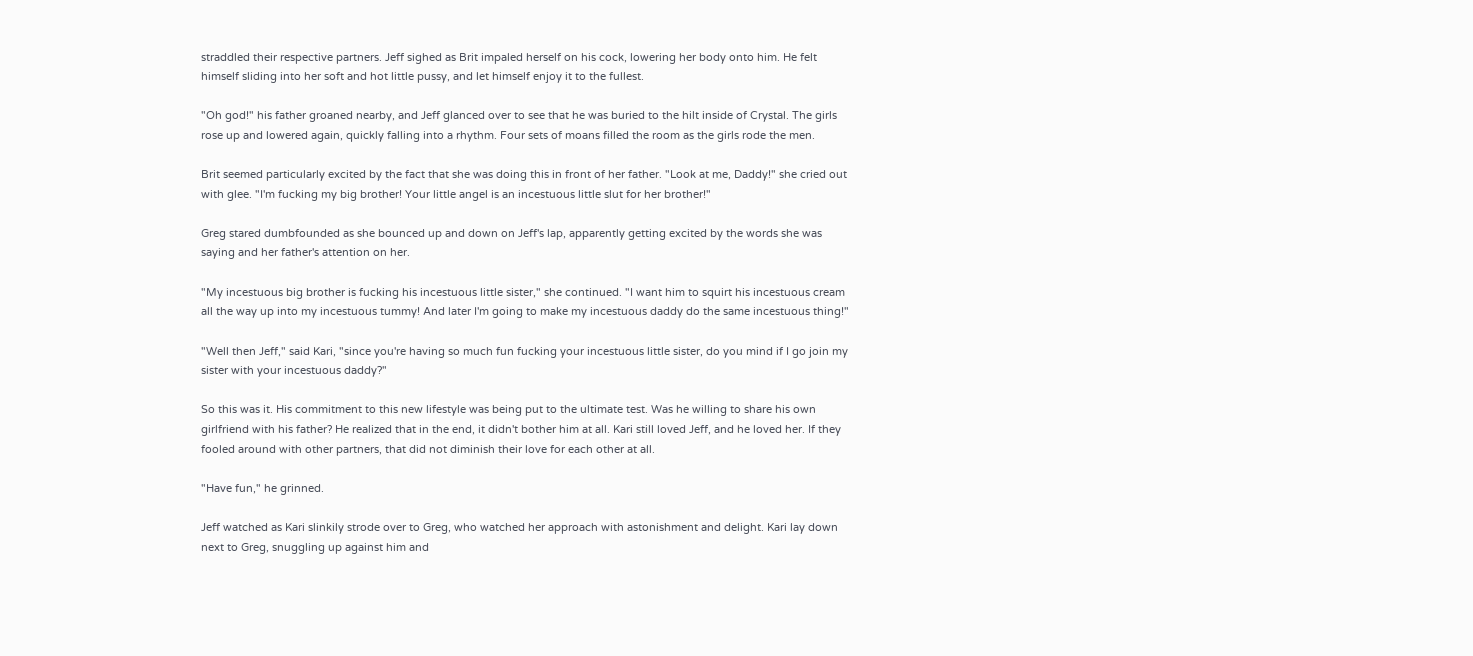straddled their respective partners. Jeff sighed as Brit impaled herself on his cock, lowering her body onto him. He felt himself sliding into her soft and hot little pussy, and let himself enjoy it to the fullest.

"Oh god!" his father groaned nearby, and Jeff glanced over to see that he was buried to the hilt inside of Crystal. The girls rose up and lowered again, quickly falling into a rhythm. Four sets of moans filled the room as the girls rode the men.

Brit seemed particularly excited by the fact that she was doing this in front of her father. "Look at me, Daddy!" she cried out with glee. "I'm fucking my big brother! Your little angel is an incestuous little slut for her brother!"

Greg stared dumbfounded as she bounced up and down on Jeff's lap, apparently getting excited by the words she was saying and her father's attention on her.

"My incestuous big brother is fucking his incestuous little sister," she continued. "I want him to squirt his incestuous cream all the way up into my incestuous tummy! And later I'm going to make my incestuous daddy do the same incestuous thing!"

"Well then Jeff," said Kari, "since you're having so much fun fucking your incestuous little sister, do you mind if I go join my sister with your incestuous daddy?"

So this was it. His commitment to this new lifestyle was being put to the ultimate test. Was he willing to share his own girlfriend with his father? He realized that in the end, it didn't bother him at all. Kari still loved Jeff, and he loved her. If they fooled around with other partners, that did not diminish their love for each other at all.

"Have fun," he grinned.

Jeff watched as Kari slinkily strode over to Greg, who watched her approach with astonishment and delight. Kari lay down next to Greg, snuggling up against him and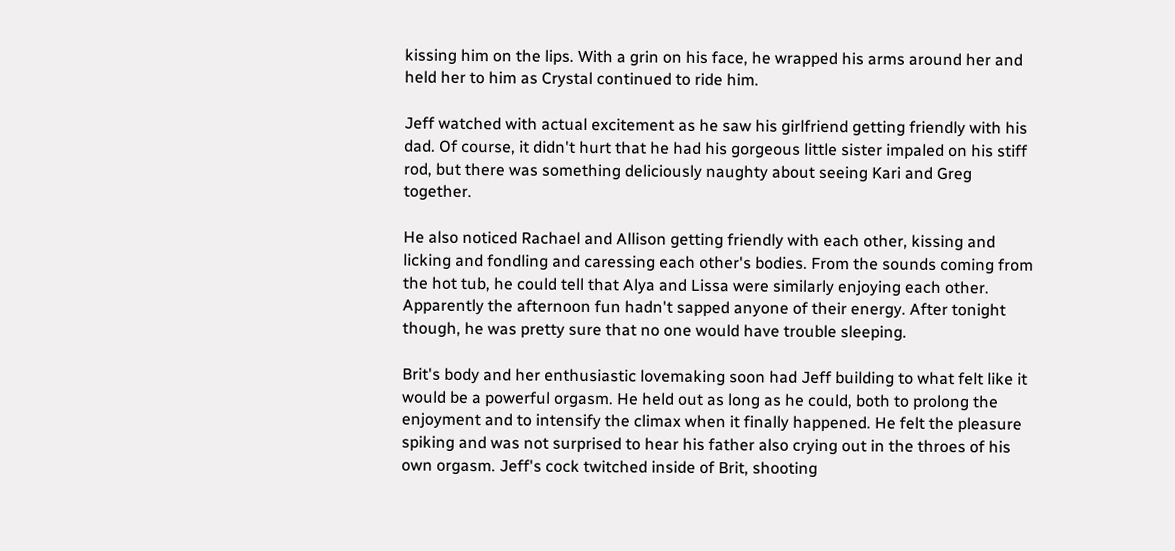kissing him on the lips. With a grin on his face, he wrapped his arms around her and held her to him as Crystal continued to ride him.

Jeff watched with actual excitement as he saw his girlfriend getting friendly with his dad. Of course, it didn't hurt that he had his gorgeous little sister impaled on his stiff rod, but there was something deliciously naughty about seeing Kari and Greg together.

He also noticed Rachael and Allison getting friendly with each other, kissing and licking and fondling and caressing each other's bodies. From the sounds coming from the hot tub, he could tell that Alya and Lissa were similarly enjoying each other. Apparently the afternoon fun hadn't sapped anyone of their energy. After tonight though, he was pretty sure that no one would have trouble sleeping.

Brit's body and her enthusiastic lovemaking soon had Jeff building to what felt like it would be a powerful orgasm. He held out as long as he could, both to prolong the enjoyment and to intensify the climax when it finally happened. He felt the pleasure spiking and was not surprised to hear his father also crying out in the throes of his own orgasm. Jeff's cock twitched inside of Brit, shooting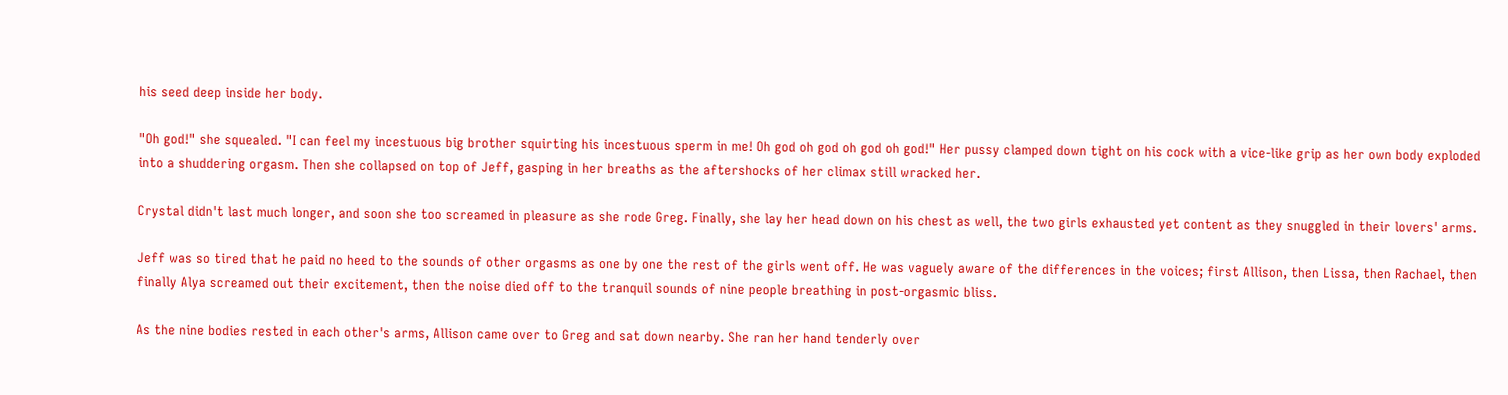his seed deep inside her body.

"Oh god!" she squealed. "I can feel my incestuous big brother squirting his incestuous sperm in me! Oh god oh god oh god oh god!" Her pussy clamped down tight on his cock with a vice-like grip as her own body exploded into a shuddering orgasm. Then she collapsed on top of Jeff, gasping in her breaths as the aftershocks of her climax still wracked her.

Crystal didn't last much longer, and soon she too screamed in pleasure as she rode Greg. Finally, she lay her head down on his chest as well, the two girls exhausted yet content as they snuggled in their lovers' arms.

Jeff was so tired that he paid no heed to the sounds of other orgasms as one by one the rest of the girls went off. He was vaguely aware of the differences in the voices; first Allison, then Lissa, then Rachael, then finally Alya screamed out their excitement, then the noise died off to the tranquil sounds of nine people breathing in post-orgasmic bliss.

As the nine bodies rested in each other's arms, Allison came over to Greg and sat down nearby. She ran her hand tenderly over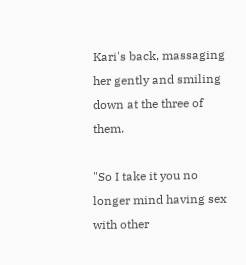Kari's back, massaging her gently and smiling down at the three of them.

"So I take it you no longer mind having sex with other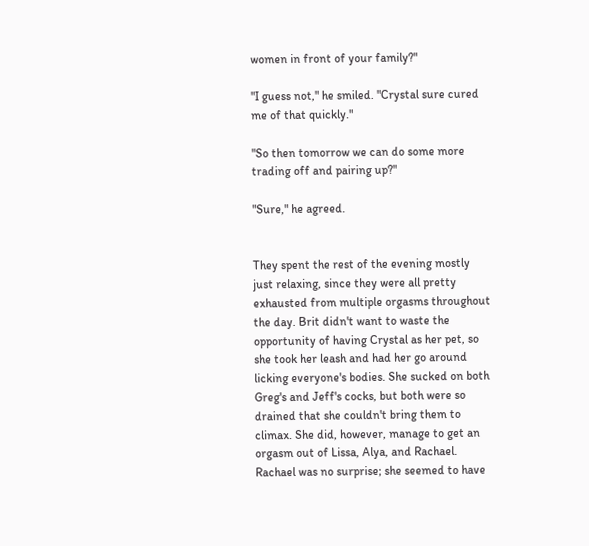women in front of your family?"

"I guess not," he smiled. "Crystal sure cured me of that quickly."

"So then tomorrow we can do some more trading off and pairing up?"

"Sure," he agreed.


They spent the rest of the evening mostly just relaxing, since they were all pretty exhausted from multiple orgasms throughout the day. Brit didn't want to waste the opportunity of having Crystal as her pet, so she took her leash and had her go around licking everyone's bodies. She sucked on both Greg's and Jeff's cocks, but both were so drained that she couldn't bring them to climax. She did, however, manage to get an orgasm out of Lissa, Alya, and Rachael. Rachael was no surprise; she seemed to have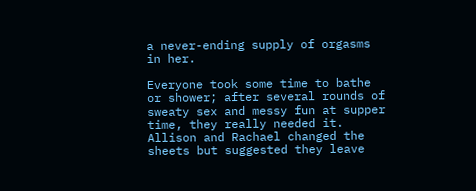a never-ending supply of orgasms in her.

Everyone took some time to bathe or shower; after several rounds of sweaty sex and messy fun at supper time, they really needed it. Allison and Rachael changed the sheets but suggested they leave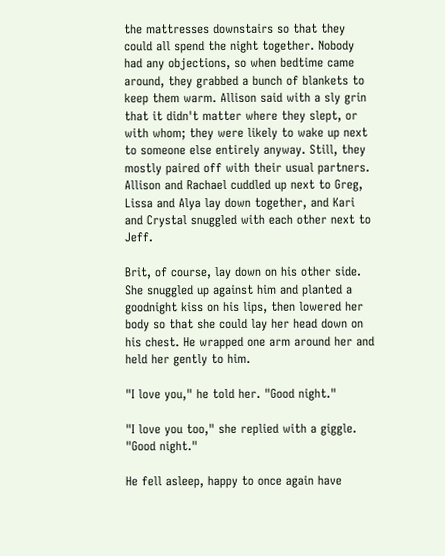the mattresses downstairs so that they could all spend the night together. Nobody had any objections, so when bedtime came around, they grabbed a bunch of blankets to keep them warm. Allison said with a sly grin that it didn't matter where they slept, or with whom; they were likely to wake up next to someone else entirely anyway. Still, they mostly paired off with their usual partners. Allison and Rachael cuddled up next to Greg, Lissa and Alya lay down together, and Kari and Crystal snuggled with each other next to Jeff.

Brit, of course, lay down on his other side. She snuggled up against him and planted a goodnight kiss on his lips, then lowered her body so that she could lay her head down on his chest. He wrapped one arm around her and held her gently to him.

"I love you," he told her. "Good night."

"I love you too," she replied with a giggle. "Good night."

He fell asleep, happy to once again have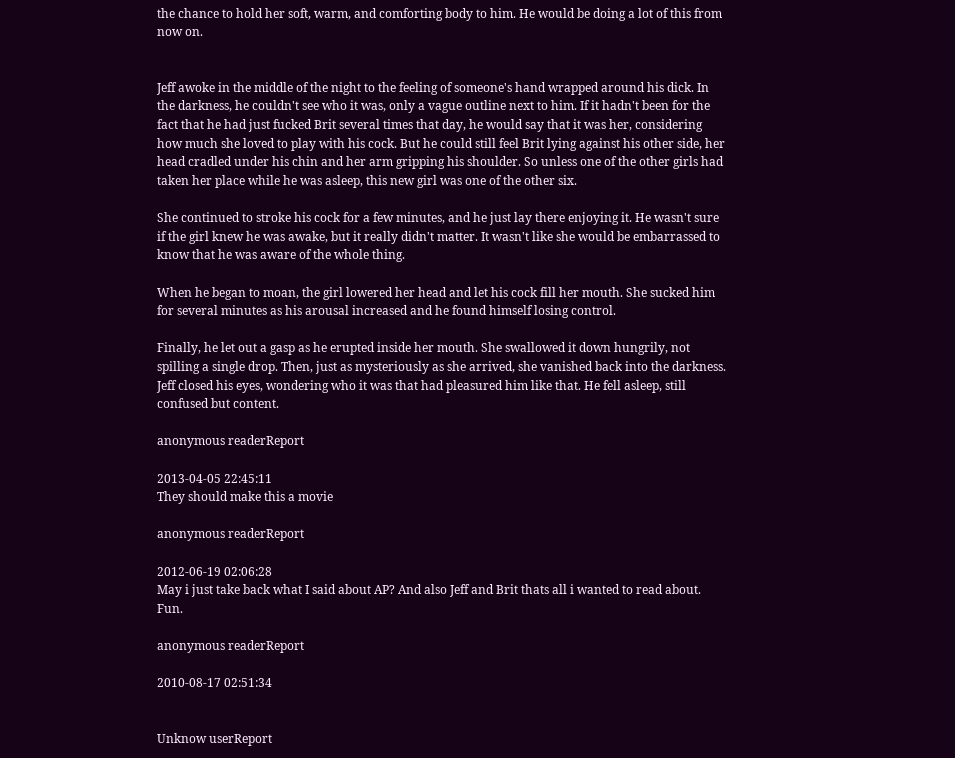the chance to hold her soft, warm, and comforting body to him. He would be doing a lot of this from now on.


Jeff awoke in the middle of the night to the feeling of someone's hand wrapped around his dick. In the darkness, he couldn't see who it was, only a vague outline next to him. If it hadn't been for the fact that he had just fucked Brit several times that day, he would say that it was her, considering how much she loved to play with his cock. But he could still feel Brit lying against his other side, her head cradled under his chin and her arm gripping his shoulder. So unless one of the other girls had taken her place while he was asleep, this new girl was one of the other six.

She continued to stroke his cock for a few minutes, and he just lay there enjoying it. He wasn't sure if the girl knew he was awake, but it really didn't matter. It wasn't like she would be embarrassed to know that he was aware of the whole thing.

When he began to moan, the girl lowered her head and let his cock fill her mouth. She sucked him for several minutes as his arousal increased and he found himself losing control.

Finally, he let out a gasp as he erupted inside her mouth. She swallowed it down hungrily, not spilling a single drop. Then, just as mysteriously as she arrived, she vanished back into the darkness. Jeff closed his eyes, wondering who it was that had pleasured him like that. He fell asleep, still confused but content.

anonymous readerReport

2013-04-05 22:45:11
They should make this a movie

anonymous readerReport

2012-06-19 02:06:28
May i just take back what I said about AP? And also Jeff and Brit thats all i wanted to read about. Fun.

anonymous readerReport

2010-08-17 02:51:34


Unknow userReport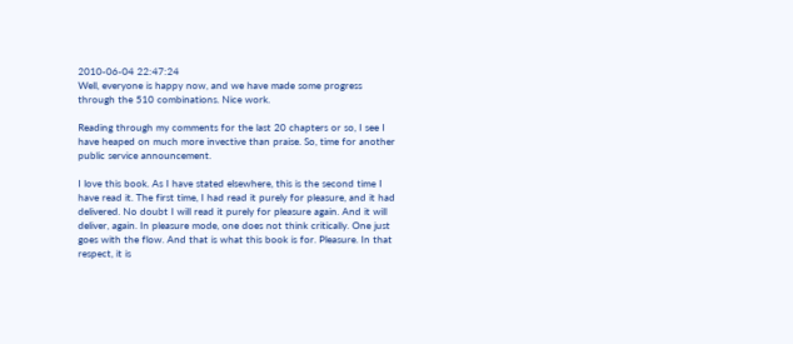2010-06-04 22:47:24
Well, everyone is happy now, and we have made some progress through the 510 combinations. Nice work.

Reading through my comments for the last 20 chapters or so, I see I have heaped on much more invective than praise. So, time for another public service announcement.

I love this book. As I have stated elsewhere, this is the second time I have read it. The first time, I had read it purely for pleasure, and it had delivered. No doubt I will read it purely for pleasure again. And it will deliver, again. In pleasure mode, one does not think critically. One just goes with the flow. And that is what this book is for. Pleasure. In that respect, it is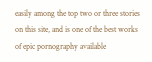easily among the top two or three stories on this site, and is one of the best works of epic pornography available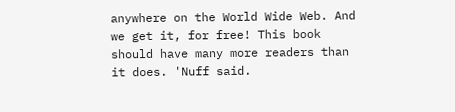anywhere on the World Wide Web. And we get it, for free! This book should have many more readers than it does. 'Nuff said.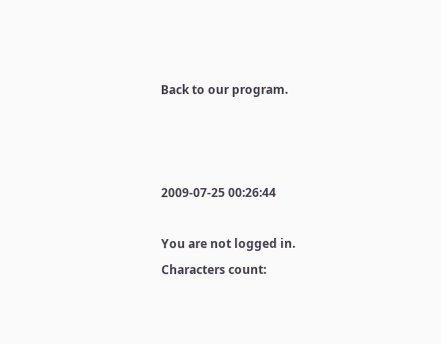Back to our program.



2009-07-25 00:26:44

You are not logged in.
Characters count: